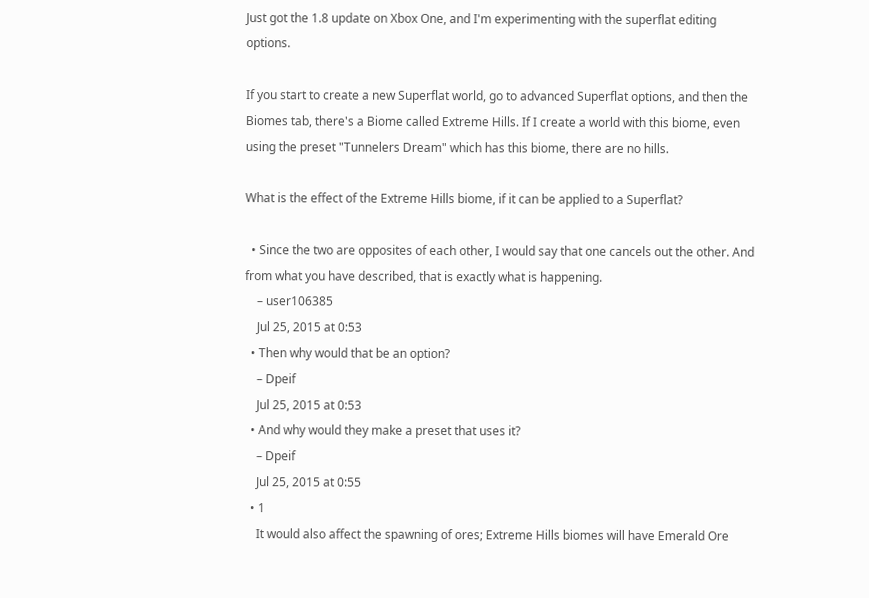Just got the 1.8 update on Xbox One, and I'm experimenting with the superflat editing options.

If you start to create a new Superflat world, go to advanced Superflat options, and then the Biomes tab, there's a Biome called Extreme Hills. If I create a world with this biome, even using the preset "Tunnelers Dream" which has this biome, there are no hills.

What is the effect of the Extreme Hills biome, if it can be applied to a Superflat?

  • Since the two are opposites of each other, I would say that one cancels out the other. And from what you have described, that is exactly what is happening.
    – user106385
    Jul 25, 2015 at 0:53
  • Then why would that be an option?
    – Dpeif
    Jul 25, 2015 at 0:53
  • And why would they make a preset that uses it?
    – Dpeif
    Jul 25, 2015 at 0:55
  • 1
    It would also affect the spawning of ores; Extreme Hills biomes will have Emerald Ore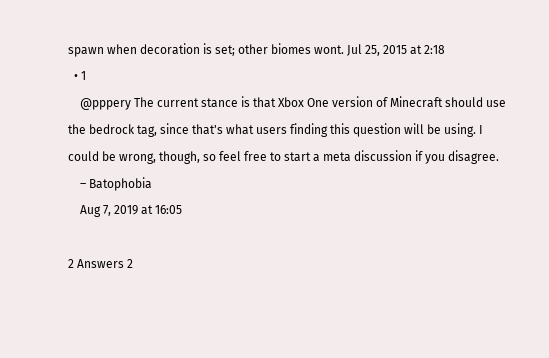spawn when decoration is set; other biomes wont. Jul 25, 2015 at 2:18
  • 1
    @pppery The current stance is that Xbox One version of Minecraft should use the bedrock tag, since that's what users finding this question will be using. I could be wrong, though, so feel free to start a meta discussion if you disagree.
    – Batophobia
    Aug 7, 2019 at 16:05

2 Answers 2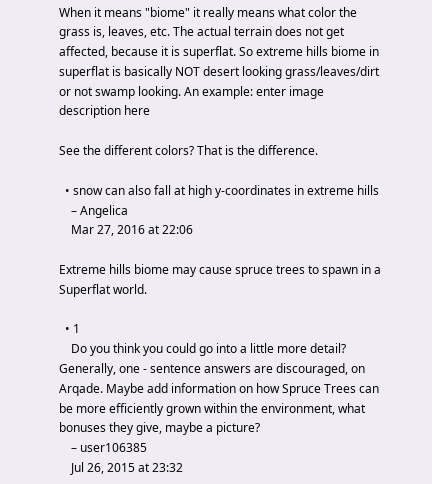When it means "biome" it really means what color the grass is, leaves, etc. The actual terrain does not get affected, because it is superflat. So extreme hills biome in superflat is basically NOT desert looking grass/leaves/dirt or not swamp looking. An example: enter image description here

See the different colors? That is the difference.

  • snow can also fall at high y-coordinates in extreme hills
    – Angelica
    Mar 27, 2016 at 22:06

Extreme hills biome may cause spruce trees to spawn in a Superflat world.

  • 1
    Do you think you could go into a little more detail? Generally, one - sentence answers are discouraged, on Arqade. Maybe add information on how Spruce Trees can be more efficiently grown within the environment, what bonuses they give, maybe a picture?
    – user106385
    Jul 26, 2015 at 23:32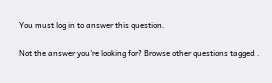You must log in to answer this question.

Not the answer you're looking for? Browse other questions tagged .